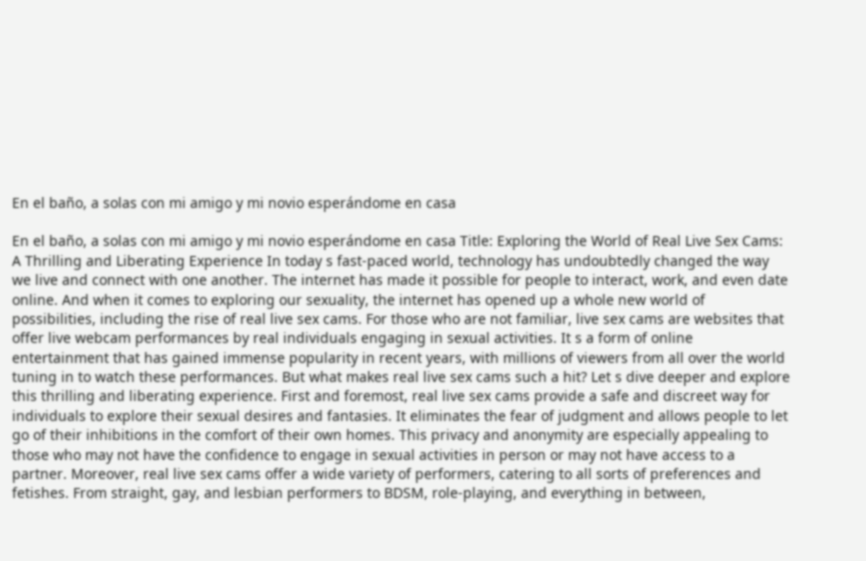En el baño, a solas con mi amigo y mi novio esperándome en casa

En el baño, a solas con mi amigo y mi novio esperándome en casa Title: Exploring the World of Real Live Sex Cams: A Thrilling and Liberating Experience In today s fast-paced world, technology has undoubtedly changed the way we live and connect with one another. The internet has made it possible for people to interact, work, and even date online. And when it comes to exploring our sexuality, the internet has opened up a whole new world of possibilities, including the rise of real live sex cams. For those who are not familiar, live sex cams are websites that offer live webcam performances by real individuals engaging in sexual activities. It s a form of online entertainment that has gained immense popularity in recent years, with millions of viewers from all over the world tuning in to watch these performances. But what makes real live sex cams such a hit? Let s dive deeper and explore this thrilling and liberating experience. First and foremost, real live sex cams provide a safe and discreet way for individuals to explore their sexual desires and fantasies. It eliminates the fear of judgment and allows people to let go of their inhibitions in the comfort of their own homes. This privacy and anonymity are especially appealing to those who may not have the confidence to engage in sexual activities in person or may not have access to a partner. Moreover, real live sex cams offer a wide variety of performers, catering to all sorts of preferences and fetishes. From straight, gay, and lesbian performers to BDSM, role-playing, and everything in between,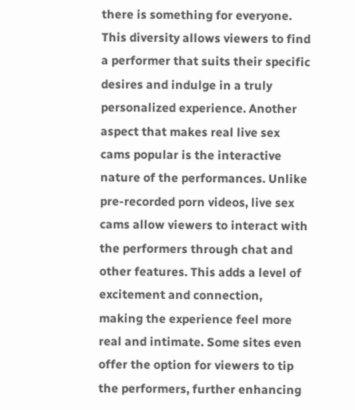there is something for everyone. This diversity allows viewers to find a performer that suits their specific desires and indulge in a truly personalized experience. Another aspect that makes real live sex cams popular is the interactive nature of the performances. Unlike pre-recorded porn videos, live sex cams allow viewers to interact with the performers through chat and other features. This adds a level of excitement and connection, making the experience feel more real and intimate. Some sites even offer the option for viewers to tip the performers, further enhancing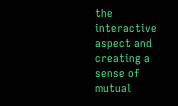the interactive aspect and creating a sense of mutual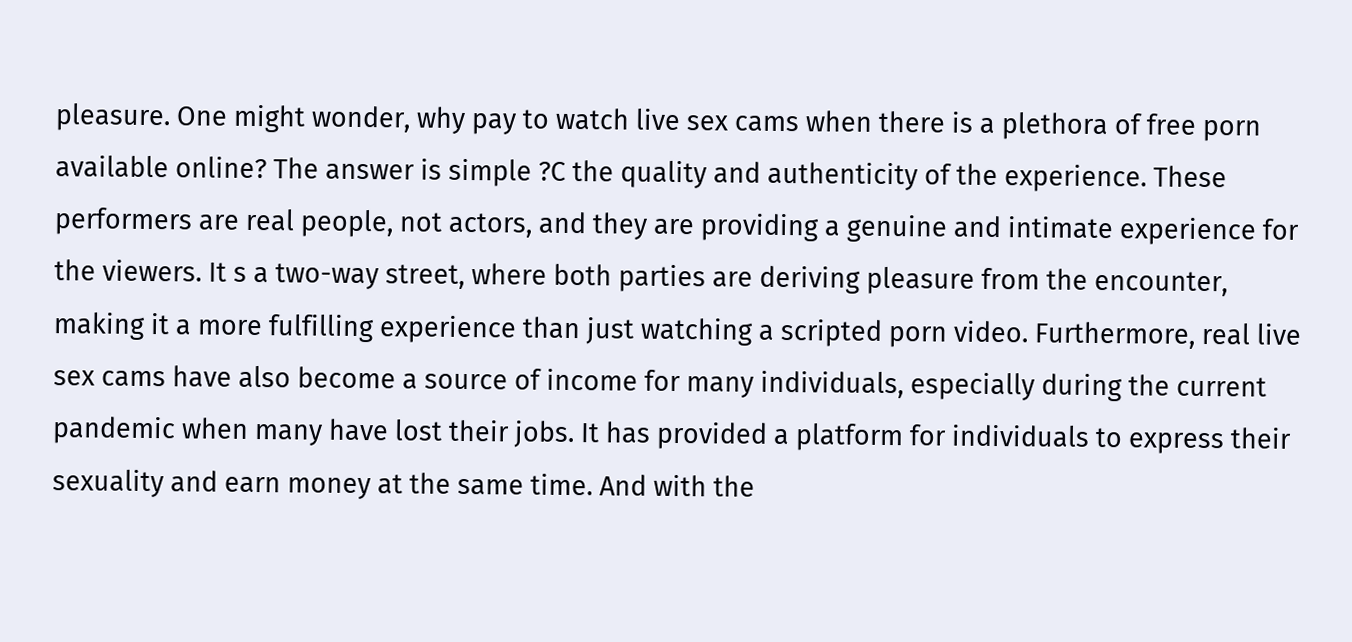pleasure. One might wonder, why pay to watch live sex cams when there is a plethora of free porn available online? The answer is simple ?C the quality and authenticity of the experience. These performers are real people, not actors, and they are providing a genuine and intimate experience for the viewers. It s a two-way street, where both parties are deriving pleasure from the encounter, making it a more fulfilling experience than just watching a scripted porn video. Furthermore, real live sex cams have also become a source of income for many individuals, especially during the current pandemic when many have lost their jobs. It has provided a platform for individuals to express their sexuality and earn money at the same time. And with the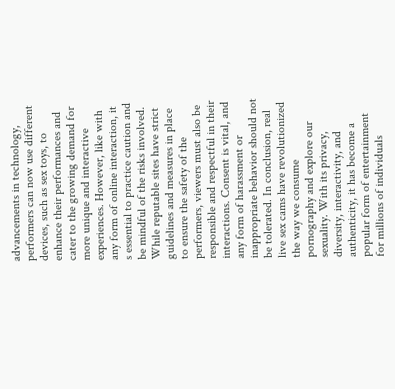advancements in technology, performers can now use different devices, such as sex toys, to enhance their performances and cater to the growing demand for more unique and interactive experiences. However, like with any form of online interaction, it s essential to practice caution and be mindful of the risks involved. While reputable sites have strict guidelines and measures in place to ensure the safety of the performers, viewers must also be responsible and respectful in their interactions. Consent is vital, and any form of harassment or inappropriate behavior should not be tolerated. In conclusion, real live sex cams have revolutionized the way we consume pornography and explore our sexuality. With its privacy, diversity, interactivity, and authenticity, it has become a popular form of entertainment for millions of individuals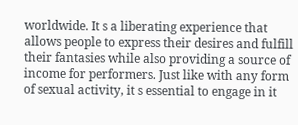worldwide. It s a liberating experience that allows people to express their desires and fulfill their fantasies while also providing a source of income for performers. Just like with any form of sexual activity, it s essential to engage in it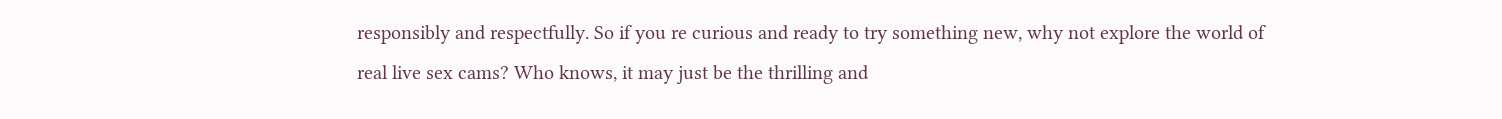responsibly and respectfully. So if you re curious and ready to try something new, why not explore the world of real live sex cams? Who knows, it may just be the thrilling and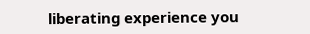liberating experience you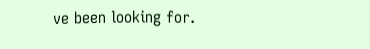ve been looking for.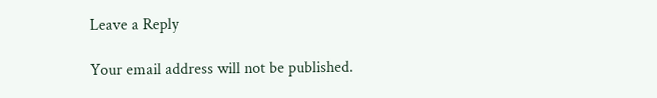Leave a Reply

Your email address will not be published.